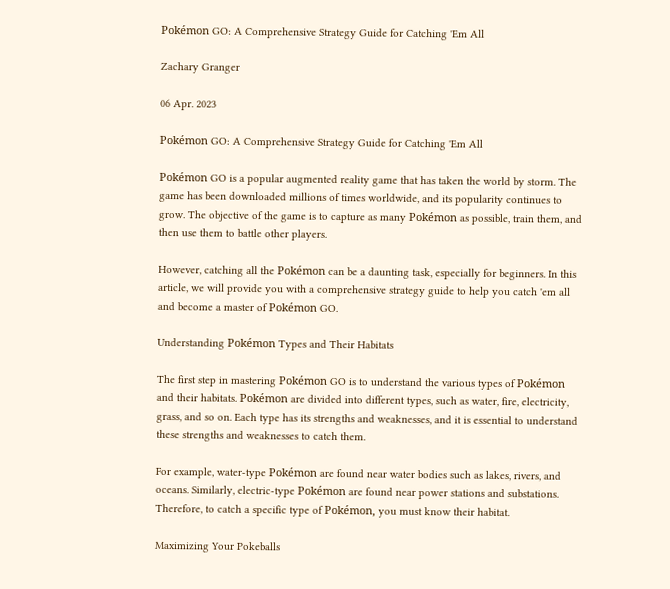Pokémon GO: A Comprehensive Strategy Guide for Catching 'Em All

Zachary Granger

06 Apr. 2023

Pokémon GO: A Comprehensive Strategy Guide for Catching 'Em All

Pokémon GO is a popular augmented reality game that has taken the world by storm. The game has been downloaded millions of times worldwide, and its popularity continues to grow. The objective of the game is to capture as many Pokémon as possible, train them, and then use them to battle other players.

However, catching all the Pokémon can be a daunting task, especially for beginners. In this article, we will provide you with a comprehensive strategy guide to help you catch 'em all and become a master of Pokémon GO.

Understanding Pokémon Types and Their Habitats

The first step in mastering Pokémon GO is to understand the various types of Pokémon and their habitats. Pokémon are divided into different types, such as water, fire, electricity, grass, and so on. Each type has its strengths and weaknesses, and it is essential to understand these strengths and weaknesses to catch them.

For example, water-type Pokémon are found near water bodies such as lakes, rivers, and oceans. Similarly, electric-type Pokémon are found near power stations and substations. Therefore, to catch a specific type of Pokémon, you must know their habitat.

Maximizing Your Pokeballs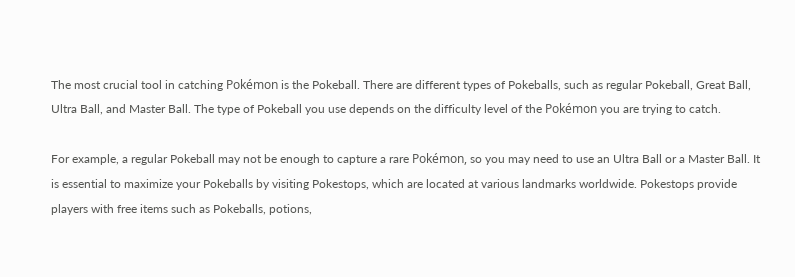The most crucial tool in catching Pokémon is the Pokeball. There are different types of Pokeballs, such as regular Pokeball, Great Ball, Ultra Ball, and Master Ball. The type of Pokeball you use depends on the difficulty level of the Pokémon you are trying to catch.

For example, a regular Pokeball may not be enough to capture a rare Pokémon, so you may need to use an Ultra Ball or a Master Ball. It is essential to maximize your Pokeballs by visiting Pokestops, which are located at various landmarks worldwide. Pokestops provide players with free items such as Pokeballs, potions,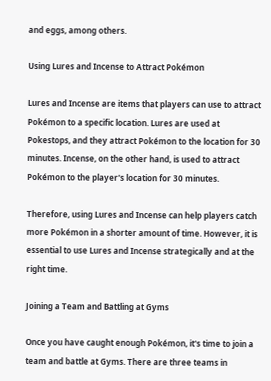and eggs, among others.

Using Lures and Incense to Attract Pokémon

Lures and Incense are items that players can use to attract Pokémon to a specific location. Lures are used at Pokestops, and they attract Pokémon to the location for 30 minutes. Incense, on the other hand, is used to attract Pokémon to the player's location for 30 minutes.

Therefore, using Lures and Incense can help players catch more Pokémon in a shorter amount of time. However, it is essential to use Lures and Incense strategically and at the right time.

Joining a Team and Battling at Gyms

Once you have caught enough Pokémon, it's time to join a team and battle at Gyms. There are three teams in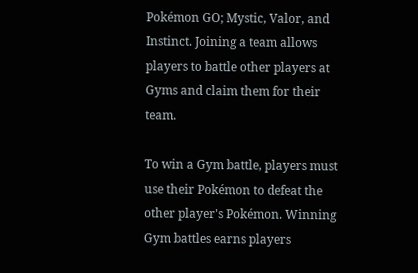Pokémon GO; Mystic, Valor, and Instinct. Joining a team allows players to battle other players at Gyms and claim them for their team.

To win a Gym battle, players must use their Pokémon to defeat the other player's Pokémon. Winning Gym battles earns players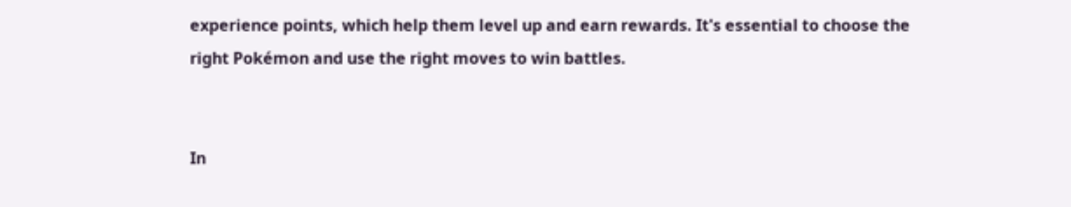experience points, which help them level up and earn rewards. It's essential to choose the right Pokémon and use the right moves to win battles.


In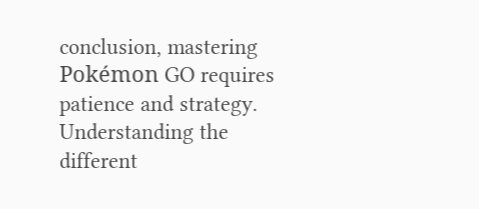conclusion, mastering Pokémon GO requires patience and strategy. Understanding the different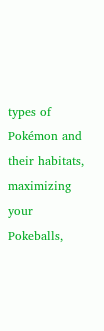types of Pokémon and their habitats, maximizing your Pokeballs,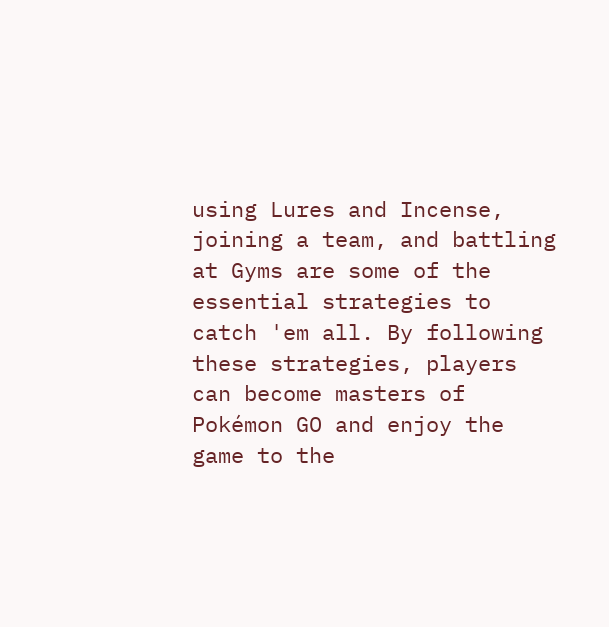using Lures and Incense, joining a team, and battling at Gyms are some of the essential strategies to catch 'em all. By following these strategies, players can become masters of Pokémon GO and enjoy the game to the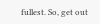fullest. So, get out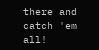there and catch 'em all!